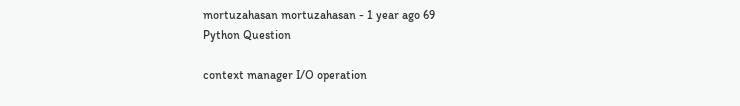mortuzahasan mortuzahasan - 1 year ago 69
Python Question

context manager I/O operation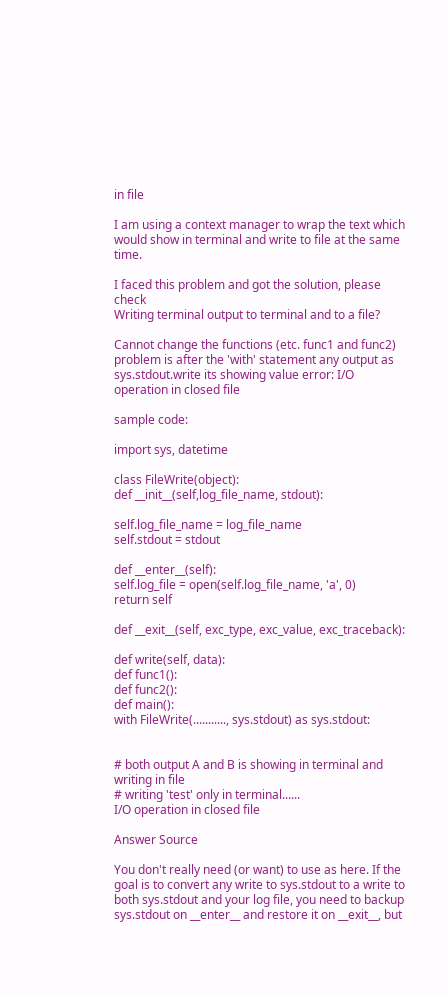in file

I am using a context manager to wrap the text which would show in terminal and write to file at the same time.

I faced this problem and got the solution, please check
Writing terminal output to terminal and to a file?

Cannot change the functions (etc. func1 and func2) problem is after the 'with' statement any output as sys.stdout.write its showing value error: I/O operation in closed file

sample code:

import sys, datetime

class FileWrite(object):
def __init__(self,log_file_name, stdout):

self.log_file_name = log_file_name
self.stdout = stdout

def __enter__(self):
self.log_file = open(self.log_file_name, 'a', 0)
return self

def __exit__(self, exc_type, exc_value, exc_traceback):

def write(self, data):
def func1():
def func2():
def main():
with FileWrite(..........., sys.stdout) as sys.stdout:


# both output A and B is showing in terminal and writing in file
# writing 'test' only in terminal......
I/O operation in closed file

Answer Source

You don't really need (or want) to use as here. If the goal is to convert any write to sys.stdout to a write to both sys.stdout and your log file, you need to backup sys.stdout on __enter__ and restore it on __exit__, but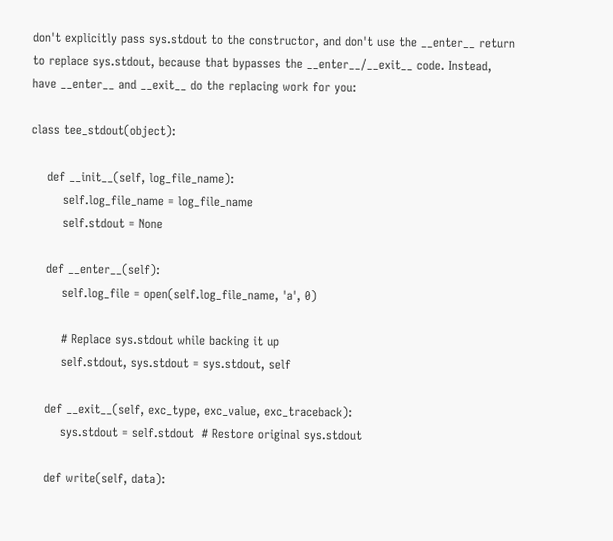don't explicitly pass sys.stdout to the constructor, and don't use the __enter__ return to replace sys.stdout, because that bypasses the __enter__/__exit__ code. Instead, have __enter__ and __exit__ do the replacing work for you:

class tee_stdout(object):

    def __init__(self, log_file_name):
        self.log_file_name = log_file_name
        self.stdout = None

    def __enter__(self):
        self.log_file = open(self.log_file_name, 'a', 0)

        # Replace sys.stdout while backing it up
        self.stdout, sys.stdout = sys.stdout, self

    def __exit__(self, exc_type, exc_value, exc_traceback):
        sys.stdout = self.stdout  # Restore original sys.stdout

    def write(self, data):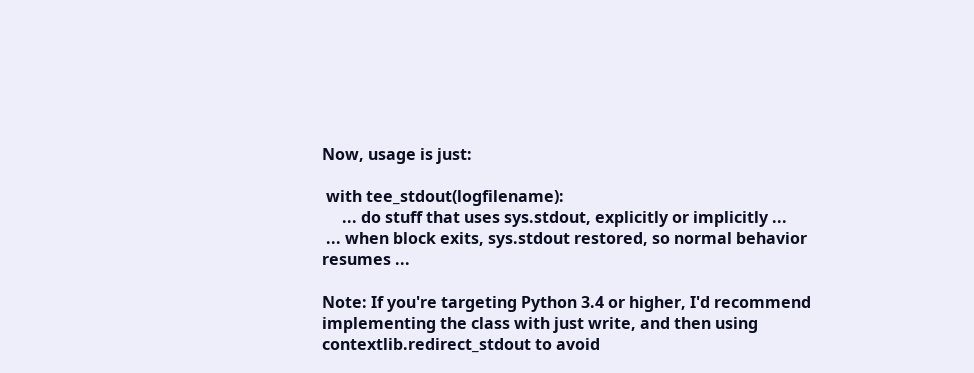Now, usage is just:

 with tee_stdout(logfilename):
     ... do stuff that uses sys.stdout, explicitly or implicitly ...
 ... when block exits, sys.stdout restored, so normal behavior resumes ...

Note: If you're targeting Python 3.4 or higher, I'd recommend implementing the class with just write, and then using contextlib.redirect_stdout to avoid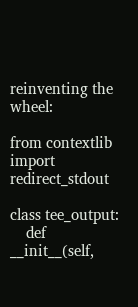reinventing the wheel:

from contextlib import redirect_stdout

class tee_output:
    def __init__(self,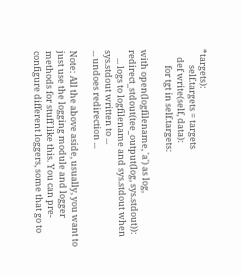*targets):
        self.targets = targets
    def write(self, data):
        for tgt in self.targets:

with open(logfilename, 'a') as log, redirect_stdout(tee_output(log, sys.stdout)):
    ... logs to logfilename and sys.stdout when sys.stdout written to ...
... undoes redirection ...

Note: All the above aside, usually, you want to just use the logging module and logger methods for stuff like this. You can pre-configure different loggers, some that go to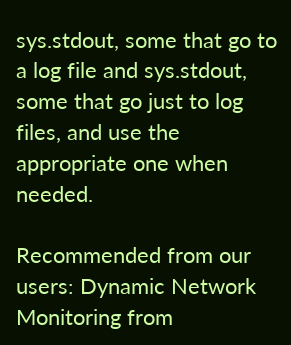sys.stdout, some that go to a log file and sys.stdout, some that go just to log files, and use the appropriate one when needed.

Recommended from our users: Dynamic Network Monitoring from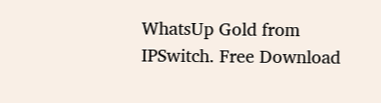WhatsUp Gold from IPSwitch. Free Download